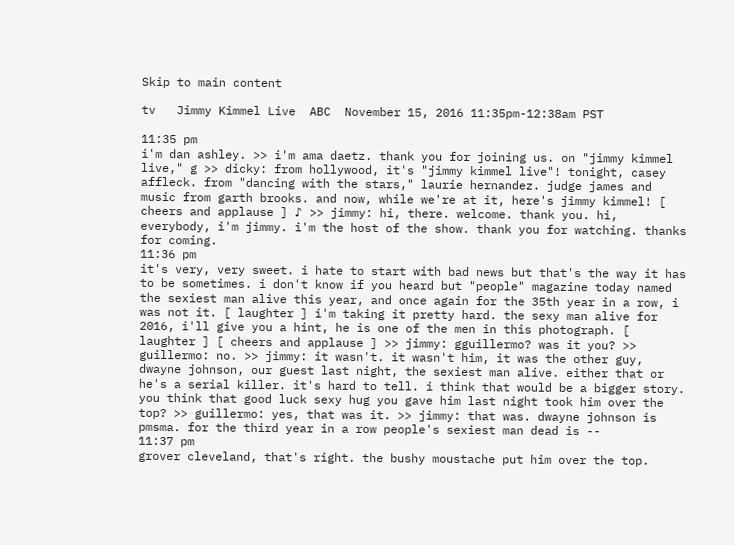Skip to main content

tv   Jimmy Kimmel Live  ABC  November 15, 2016 11:35pm-12:38am PST

11:35 pm
i'm dan ashley. >> i'm ama daetz. thank you for joining us. on "jimmy kimmel live," g >> dicky: from hollywood, it's "jimmy kimmel live"! tonight, casey affleck. from "dancing with the stars," laurie hernandez. judge james and music from garth brooks. and now, while we're at it, here's jimmy kimmel! [ cheers and applause ] ♪ >> jimmy: hi, there. welcome. thank you. hi, everybody, i'm jimmy. i'm the host of the show. thank you for watching. thanks for coming.
11:36 pm
it's very, very sweet. i hate to start with bad news but that's the way it has to be sometimes. i don't know if you heard but "people" magazine today named the sexiest man alive this year, and once again for the 35th year in a row, i was not it. [ laughter ] i'm taking it pretty hard. the sexy man alive for 2016, i'll give you a hint, he is one of the men in this photograph. [ laughter ] [ cheers and applause ] >> jimmy: gguillermo? was it you? >> guillermo: no. >> jimmy: it wasn't. it wasn't him, it was the other guy, dwayne johnson, our guest last night, the sexiest man alive. either that or he's a serial killer. it's hard to tell. i think that would be a bigger story. you think that good luck sexy hug you gave him last night took him over the top? >> guillermo: yes, that was it. >> jimmy: that was. dwayne johnson is pmsma. for the third year in a row people's sexiest man dead is --
11:37 pm
grover cleveland, that's right. the bushy moustache put him over the top.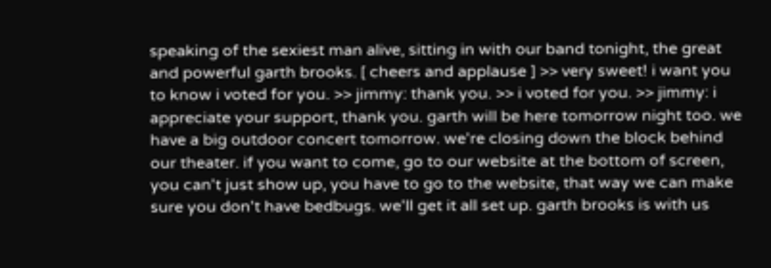speaking of the sexiest man alive, sitting in with our band tonight, the great and powerful garth brooks. [ cheers and applause ] >> very sweet! i want you to know i voted for you. >> jimmy: thank you. >> i voted for you. >> jimmy: i appreciate your support, thank you. garth will be here tomorrow night too. we have a big outdoor concert tomorrow. we're closing down the block behind our theater. if you want to come, go to our website at the bottom of screen, you can't just show up, you have to go to the website, that way we can make sure you don't have bedbugs. we'll get it all set up. garth brooks is with us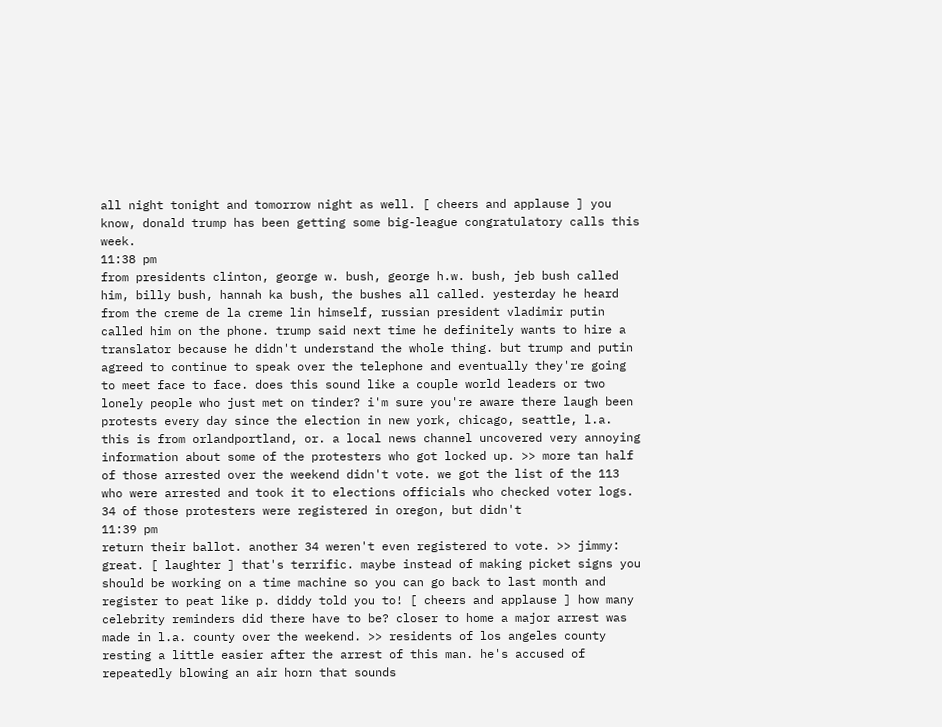all night tonight and tomorrow night as well. [ cheers and applause ] you know, donald trump has been getting some big-league congratulatory calls this week.
11:38 pm
from presidents clinton, george w. bush, george h.w. bush, jeb bush called him, billy bush, hannah ka bush, the bushes all called. yesterday he heard from the creme de la creme lin himself, russian president vladimir putin called him on the phone. trump said next time he definitely wants to hire a translator because he didn't understand the whole thing. but trump and putin agreed to continue to speak over the telephone and eventually they're going to meet face to face. does this sound like a couple world leaders or two lonely people who just met on tinder? i'm sure you're aware there laugh been protests every day since the election in new york, chicago, seattle, l.a. this is from orlandportland, or. a local news channel uncovered very annoying information about some of the protesters who got locked up. >> more tan half of those arrested over the weekend didn't vote. we got the list of the 113 who were arrested and took it to elections officials who checked voter logs. 34 of those protesters were registered in oregon, but didn't
11:39 pm
return their ballot. another 34 weren't even registered to vote. >> jimmy: great. [ laughter ] that's terrific. maybe instead of making picket signs you should be working on a time machine so you can go back to last month and register to peat like p. diddy told you to! [ cheers and applause ] how many celebrity reminders did there have to be? closer to home a major arrest was made in l.a. county over the weekend. >> residents of los angeles county resting a little easier after the arrest of this man. he's accused of repeatedly blowing an air horn that sounds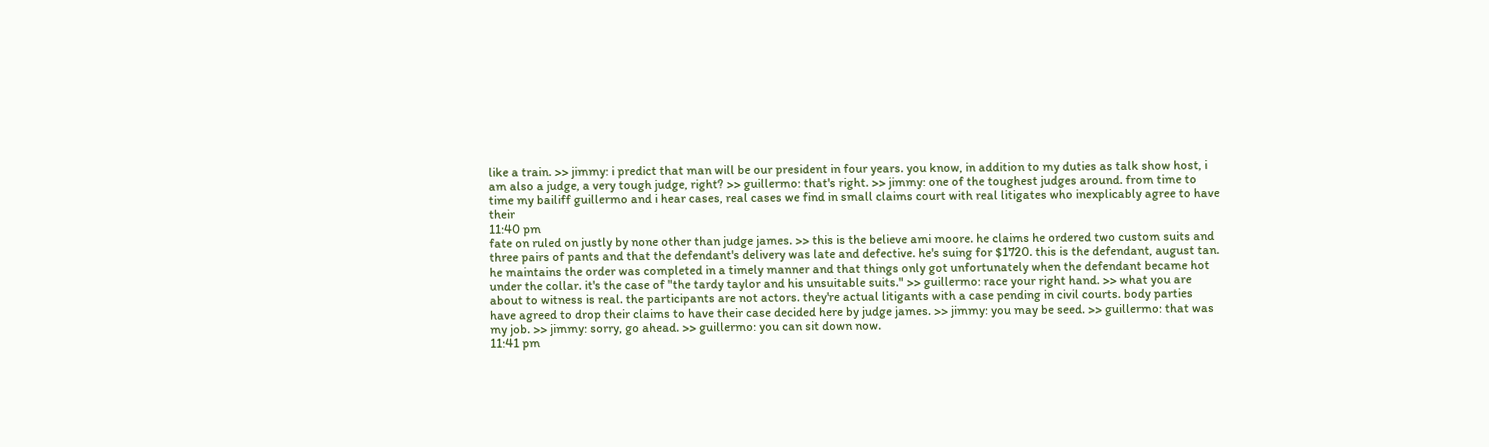like a train. >> jimmy: i predict that man will be our president in four years. you know, in addition to my duties as talk show host, i am also a judge, a very tough judge, right? >> guillermo: that's right. >> jimmy: one of the toughest judges around. from time to time my bailiff guillermo and i hear cases, real cases we find in small claims court with real litigates who inexplicably agree to have their
11:40 pm
fate on ruled on justly by none other than judge james. >> this is the believe ami moore. he claims he ordered two custom suits and three pairs of pants and that the defendant's delivery was late and defective. he's suing for $1720. this is the defendant, august tan. he maintains the order was completed in a timely manner and that things only got unfortunately when the defendant became hot under the collar. it's the case of "the tardy taylor and his unsuitable suits." >> guillermo: race your right hand. >> what you are about to witness is real. the participants are not actors. they're actual litigants with a case pending in civil courts. body parties have agreed to drop their claims to have their case decided here by judge james. >> jimmy: you may be seed. >> guillermo: that was my job. >> jimmy: sorry, go ahead. >> guillermo: you can sit down now.
11:41 pm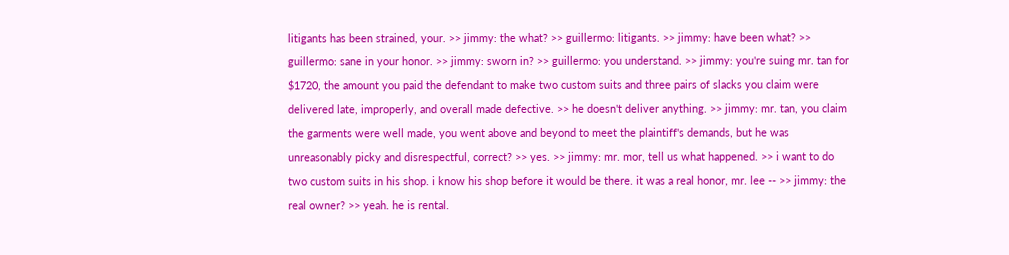litigants has been strained, your. >> jimmy: the what? >> guillermo: litigants. >> jimmy: have been what? >> guillermo: sane in your honor. >> jimmy: sworn in? >> guillermo: you understand. >> jimmy: you're suing mr. tan for $1720, the amount you paid the defendant to make two custom suits and three pairs of slacks you claim were delivered late, improperly, and overall made defective. >> he doesn't deliver anything. >> jimmy: mr. tan, you claim the garments were well made, you went above and beyond to meet the plaintiff's demands, but he was unreasonably picky and disrespectful, correct? >> yes. >> jimmy: mr. mor, tell us what happened. >> i want to do two custom suits in his shop. i know his shop before it would be there. it was a real honor, mr. lee -- >> jimmy: the real owner? >> yeah. he is rental.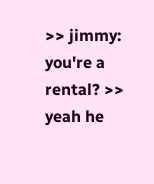>> jimmy: you're a rental? >> yeah he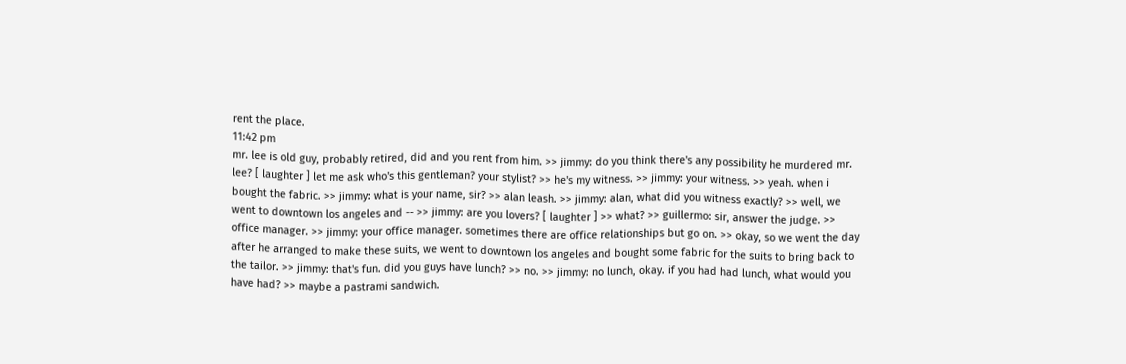rent the place.
11:42 pm
mr. lee is old guy, probably retired, did and you rent from him. >> jimmy: do you think there's any possibility he murdered mr. lee? [ laughter ] let me ask who's this gentleman? your stylist? >> he's my witness. >> jimmy: your witness. >> yeah. when i bought the fabric. >> jimmy: what is your name, sir? >> alan leash. >> jimmy: alan, what did you witness exactly? >> well, we went to downtown los angeles and -- >> jimmy: are you lovers? [ laughter ] >> what? >> guillermo: sir, answer the judge. >> office manager. >> jimmy: your office manager. sometimes there are office relationships but go on. >> okay, so we went the day after he arranged to make these suits, we went to downtown los angeles and bought some fabric for the suits to bring back to the tailor. >> jimmy: that's fun. did you guys have lunch? >> no. >> jimmy: no lunch, okay. if you had had lunch, what would you have had? >> maybe a pastrami sandwich.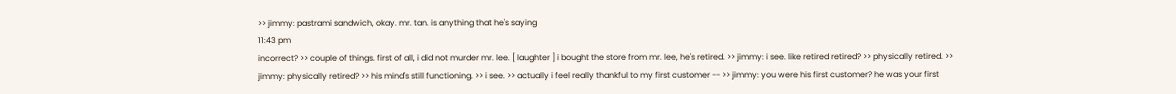>> jimmy: pastrami sandwich, okay. mr. tan. is anything that he's saying
11:43 pm
incorrect? >> couple of things. first of all, i did not murder mr. lee. [ laughter ] i bought the store from mr. lee, he's retired. >> jimmy: i see. like retired retired? >> physically retired. >> jimmy: physically retired? >> his mind's still functioning. >> i see. >> actually i feel really thankful to my first customer -- >> jimmy: you were his first customer? he was your first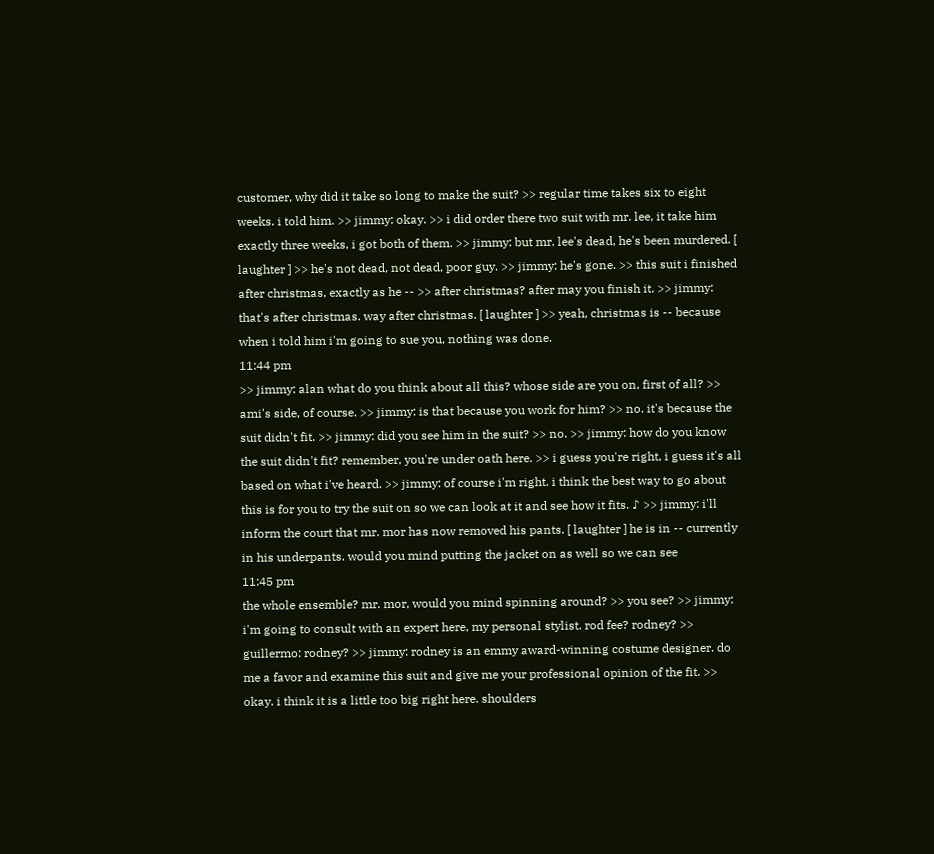customer, why did it take so long to make the suit? >> regular time takes six to eight weeks. i told him. >> jimmy: okay. >> i did order there two suit with mr. lee, it take him exactly three weeks, i got both of them. >> jimmy: but mr. lee's dead, he's been murdered. [ laughter ] >> he's not dead, not dead, poor guy. >> jimmy: he's gone. >> this suit i finished after christmas, exactly as he -- >> after christmas? after may you finish it. >> jimmy: that's after christmas. way after christmas. [ laughter ] >> yeah, christmas is -- because when i told him i'm going to sue you, nothing was done.
11:44 pm
>> jimmy: alan what do you think about all this? whose side are you on, first of all? >> ami's side, of course. >> jimmy: is that because you work for him? >> no. it's because the suit didn't fit. >> jimmy: did you see him in the suit? >> no. >> jimmy: how do you know the suit didn't fit? remember, you're under oath here. >> i guess you're right, i guess it's all based on what i've heard. >> jimmy: of course i'm right. i think the best way to go about this is for you to try the suit on so we can look at it and see how it fits. ♪ >> jimmy: i'll inform the court that mr. mor has now removed his pants. [ laughter ] he is in -- currently in his underpants. would you mind putting the jacket on as well so we can see
11:45 pm
the whole ensemble? mr. mor, would you mind spinning around? >> you see? >> jimmy: i'm going to consult with an expert here, my personal stylist. rod fee? rodney? >> guillermo: rodney? >> jimmy: rodney is an emmy award-winning costume designer. do me a favor and examine this suit and give me your professional opinion of the fit. >> okay. i think it is a little too big right here. shoulders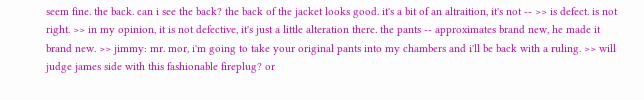seem fine. the back. can i see the back? the back of the jacket looks good. it's a bit of an altraition, it's not -- >> is defect. is not right. >> in my opinion, it is not defective, it's just a little alteration there. the pants -- approximates brand new, he made it brand new. >> jimmy: mr. mor, i'm going to take your original pants into my chambers and i'll be back with a ruling. >> will judge james side with this fashionable fireplug? or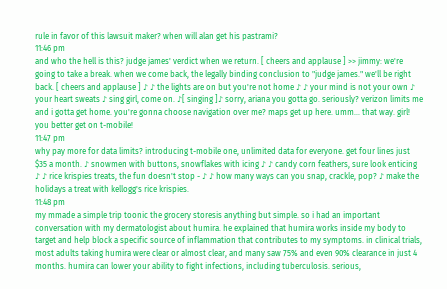rule in favor of this lawsuit maker? when will alan get his pastrami?
11:46 pm
and who the hell is this? judge james' verdict when we return. [ cheers and applause ] >> jimmy: we're going to take a break. when we come back, the legally binding conclusion to "judge james." we'll be right back. [ cheers and applause ] ♪ ♪ the lights are on but you're not home ♪ ♪ your mind is not your own ♪ your heart sweats ♪ sing girl, come on. ♪[ singing ]♪ sorry, ariana you gotta go. seriously? verizon limits me and i gotta get home. you're gonna choose navigation over me? maps get up here. umm... that way. girl! you better get on t-mobile!
11:47 pm
why pay more for data limits? introducing t-mobile one, unlimited data for everyone. get four lines just $35 a month. ♪ snowmen with buttons, snowflakes with icing ♪ ♪ candy corn feathers, sure look enticing ♪ ♪ rice krispies treats, the fun doesn't stop - ♪ ♪ how many ways can you snap, crackle, pop? ♪ make the holidays a treat with kellogg's rice krispies.
11:48 pm
my mmade a simple trip toonic the grocery storesis anything but simple. so i had an important conversation with my dermatologist about humira. he explained that humira works inside my body to target and help block a specific source of inflammation that contributes to my symptoms. in clinical trials, most adults taking humira were clear or almost clear, and many saw 75% and even 90% clearance in just 4 months. humira can lower your ability to fight infections, including tuberculosis. serious,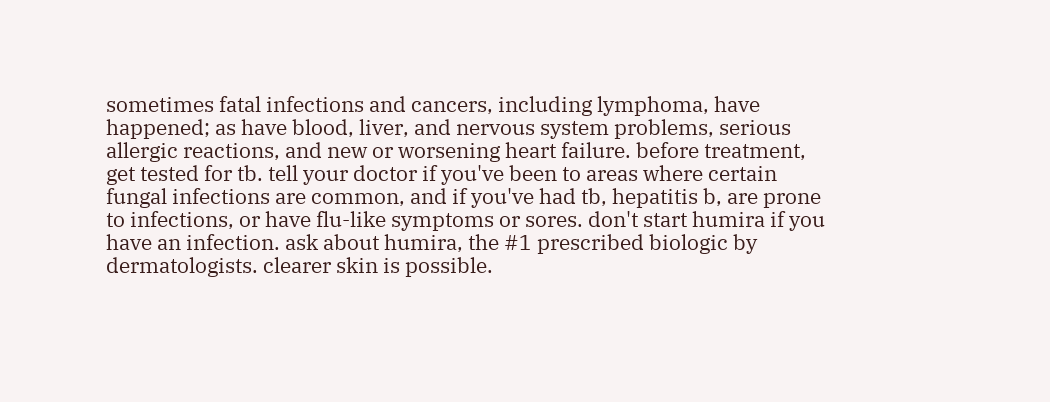sometimes fatal infections and cancers, including lymphoma, have happened; as have blood, liver, and nervous system problems, serious allergic reactions, and new or worsening heart failure. before treatment, get tested for tb. tell your doctor if you've been to areas where certain fungal infections are common, and if you've had tb, hepatitis b, are prone to infections, or have flu-like symptoms or sores. don't start humira if you have an infection. ask about humira, the #1 prescribed biologic by dermatologists. clearer skin is possible.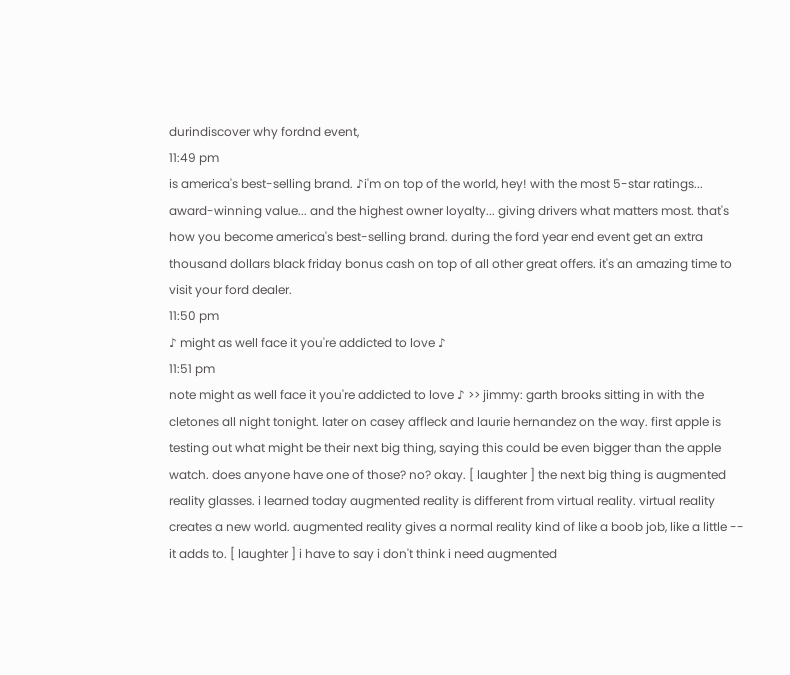durindiscover why fordnd event,
11:49 pm
is america's best-selling brand. ♪i'm on top of the world, hey! with the most 5-star ratings... award-winning value... and the highest owner loyalty... giving drivers what matters most. that's how you become america's best-selling brand. during the ford year end event get an extra thousand dollars black friday bonus cash on top of all other great offers. it's an amazing time to visit your ford dealer.
11:50 pm
♪ might as well face it you're addicted to love ♪
11:51 pm
note might as well face it you're addicted to love ♪ >> jimmy: garth brooks sitting in with the cletones all night tonight. later on casey affleck and laurie hernandez on the way. first apple is testing out what might be their next big thing, saying this could be even bigger than the apple watch. does anyone have one of those? no? okay. [ laughter ] the next big thing is augmented reality glasses. i learned today augmented reality is different from virtual reality. virtual reality creates a new world. augmented reality gives a normal reality kind of like a boob job, like a little -- it adds to. [ laughter ] i have to say i don't think i need augmented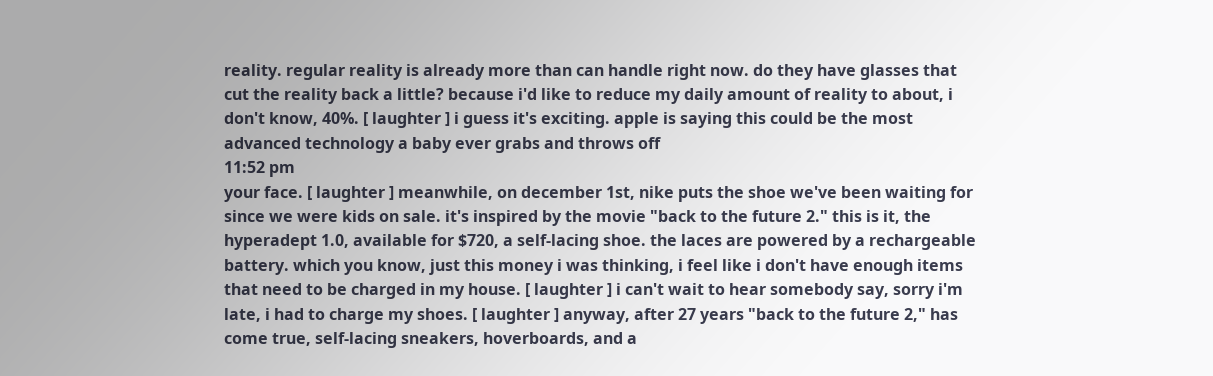reality. regular reality is already more than can handle right now. do they have glasses that cut the reality back a little? because i'd like to reduce my daily amount of reality to about, i don't know, 40%. [ laughter ] i guess it's exciting. apple is saying this could be the most advanced technology a baby ever grabs and throws off
11:52 pm
your face. [ laughter ] meanwhile, on december 1st, nike puts the shoe we've been waiting for since we were kids on sale. it's inspired by the movie "back to the future 2." this is it, the hyperadept 1.0, available for $720, a self-lacing shoe. the laces are powered by a rechargeable battery. which you know, just this money i was thinking, i feel like i don't have enough items that need to be charged in my house. [ laughter ] i can't wait to hear somebody say, sorry i'm late, i had to charge my shoes. [ laughter ] anyway, after 27 years "back to the future 2," has come true, self-lacing sneakers, hoverboards, and a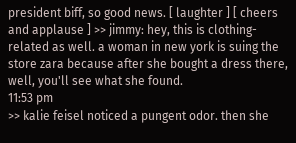president biff, so good news. [ laughter ] [ cheers and applause ] >> jimmy: hey, this is clothing-related as well. a woman in new york is suing the store zara because after she bought a dress there, well, you'll see what she found.
11:53 pm
>> kalie feisel noticed a pungent odor. then she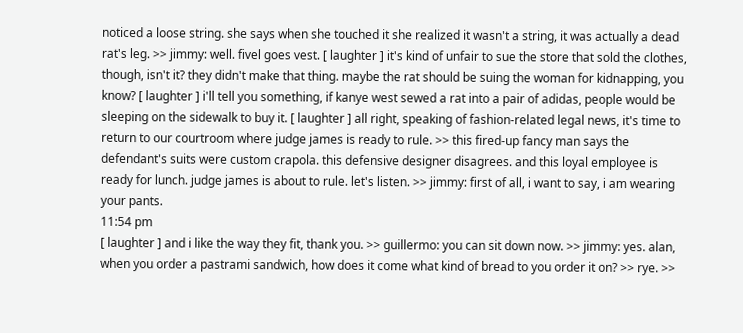noticed a loose string. she says when she touched it she realized it wasn't a string, it was actually a dead rat's leg. >> jimmy: well. fivel goes vest. [ laughter ] it's kind of unfair to sue the store that sold the clothes, though, isn't it? they didn't make that thing. maybe the rat should be suing the woman for kidnapping, you know? [ laughter ] i'll tell you something, if kanye west sewed a rat into a pair of adidas, people would be sleeping on the sidewalk to buy it. [ laughter ] all right, speaking of fashion-related legal news, it's time to return to our courtroom where judge james is ready to rule. >> this fired-up fancy man says the defendant's suits were custom crapola. this defensive designer disagrees. and this loyal employee is ready for lunch. judge james is about to rule. let's listen. >> jimmy: first of all, i want to say, i am wearing your pants.
11:54 pm
[ laughter ] and i like the way they fit, thank you. >> guillermo: you can sit down now. >> jimmy: yes. alan, when you order a pastrami sandwich, how does it come what kind of bread to you order it on? >> rye. >>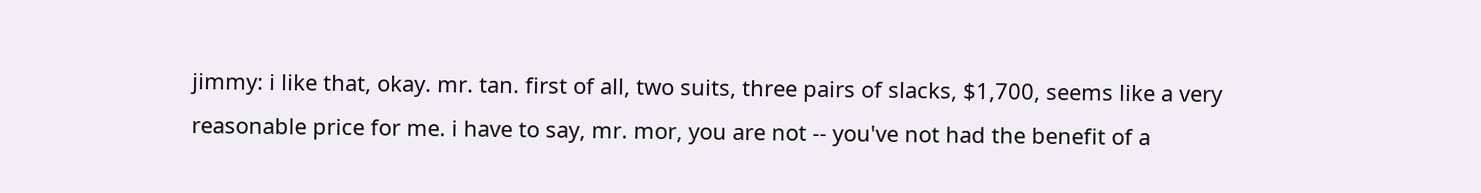jimmy: i like that, okay. mr. tan. first of all, two suits, three pairs of slacks, $1,700, seems like a very reasonable price for me. i have to say, mr. mor, you are not -- you've not had the benefit of a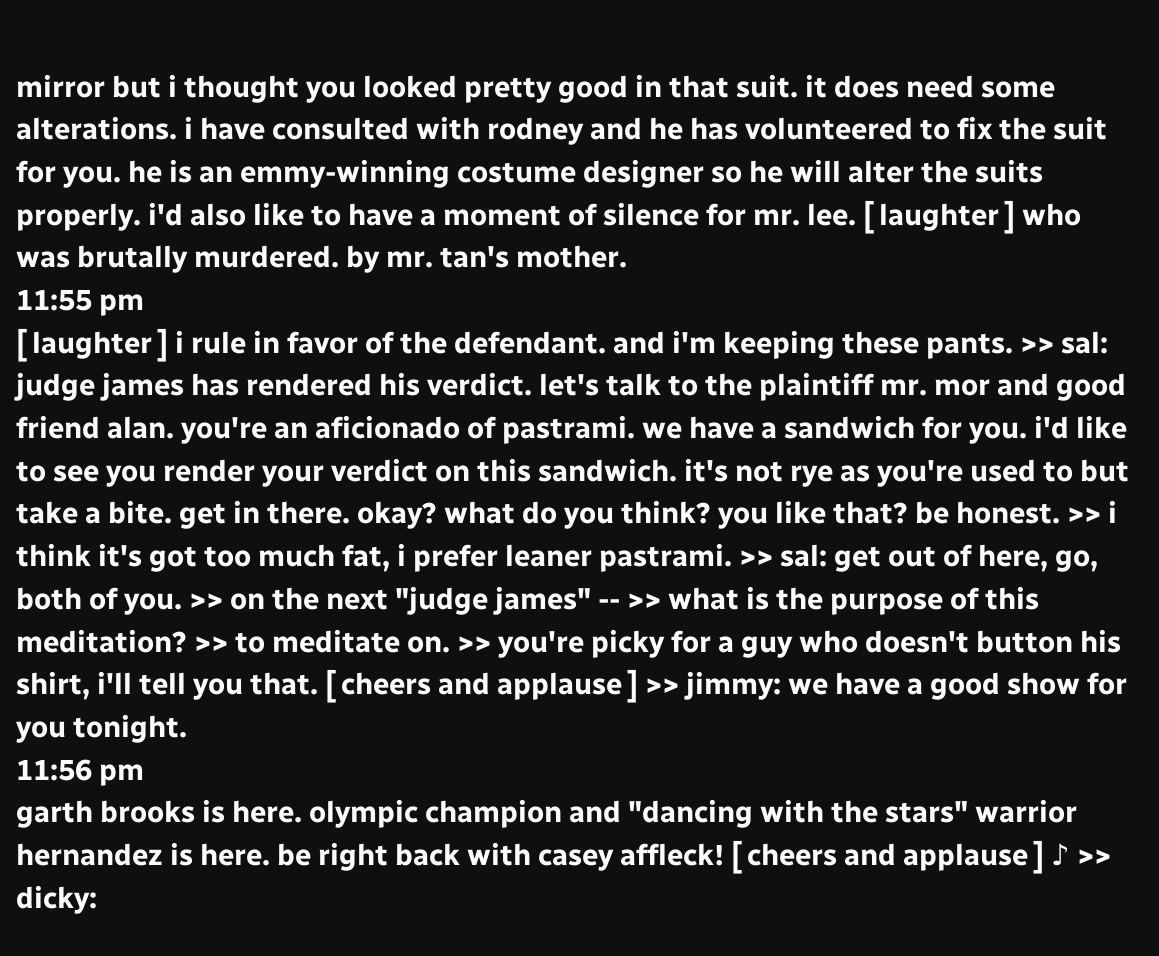mirror but i thought you looked pretty good in that suit. it does need some alterations. i have consulted with rodney and he has volunteered to fix the suit for you. he is an emmy-winning costume designer so he will alter the suits properly. i'd also like to have a moment of silence for mr. lee. [ laughter ] who was brutally murdered. by mr. tan's mother.
11:55 pm
[ laughter ] i rule in favor of the defendant. and i'm keeping these pants. >> sal: judge james has rendered his verdict. let's talk to the plaintiff mr. mor and good friend alan. you're an aficionado of pastrami. we have a sandwich for you. i'd like to see you render your verdict on this sandwich. it's not rye as you're used to but take a bite. get in there. okay? what do you think? you like that? be honest. >> i think it's got too much fat, i prefer leaner pastrami. >> sal: get out of here, go, both of you. >> on the next "judge james" -- >> what is the purpose of this meditation? >> to meditate on. >> you're picky for a guy who doesn't button his shirt, i'll tell you that. [ cheers and applause ] >> jimmy: we have a good show for you tonight.
11:56 pm
garth brooks is here. olympic champion and "dancing with the stars" warrior hernandez is here. be right back with casey affleck! [ cheers and applause ] ♪ >> dicky: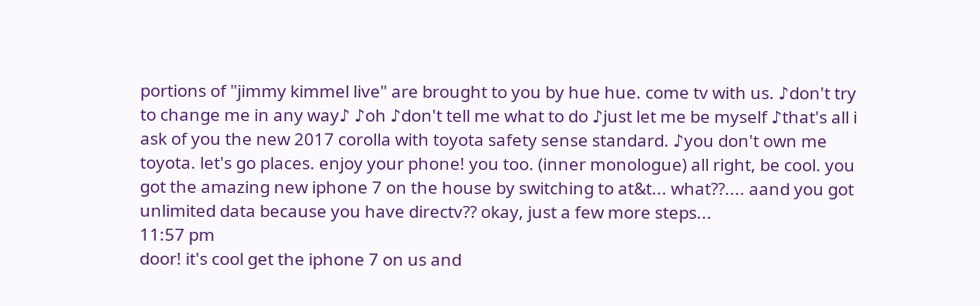portions of "jimmy kimmel live" are brought to you by hue hue. come tv with us. ♪don't try to change me in any way♪ ♪oh ♪don't tell me what to do ♪just let me be myself ♪that's all i ask of you the new 2017 corolla with toyota safety sense standard. ♪you don't own me toyota. let's go places. enjoy your phone! you too. (inner monologue) all right, be cool. you got the amazing new iphone 7 on the house by switching to at&t... what??.... aand you got unlimited data because you have directv?? okay, just a few more steps...
11:57 pm
door! it's cool get the iphone 7 on us and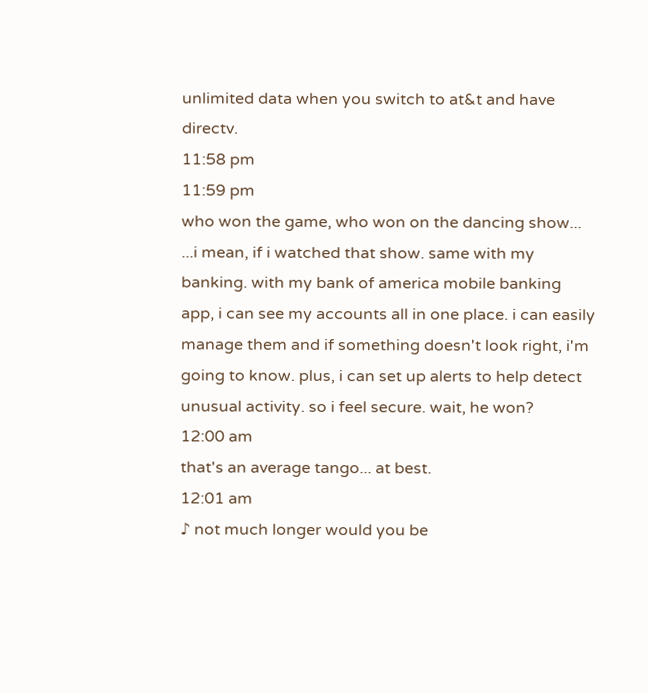unlimited data when you switch to at&t and have directv.
11:58 pm
11:59 pm
who won the game, who won on the dancing show... ...i mean, if i watched that show. same with my banking. with my bank of america mobile banking app, i can see my accounts all in one place. i can easily manage them and if something doesn't look right, i'm going to know. plus, i can set up alerts to help detect unusual activity. so i feel secure. wait, he won?
12:00 am
that's an average tango... at best.
12:01 am
♪ not much longer would you be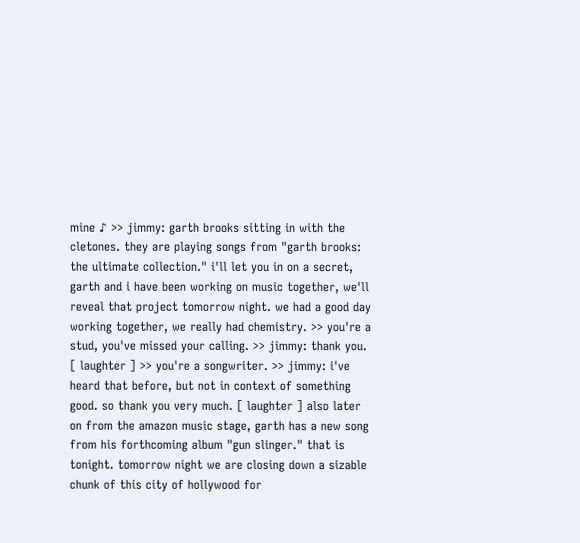mine ♪ >> jimmy: garth brooks sitting in with the cletones. they are playing songs from "garth brooks: the ultimate collection." i'll let you in on a secret, garth and i have been working on music together, we'll reveal that project tomorrow night. we had a good day working together, we really had chemistry. >> you're a stud, you've missed your calling. >> jimmy: thank you. [ laughter ] >> you're a songwriter. >> jimmy: i've heard that before, but not in context of something good. so thank you very much. [ laughter ] also later on from the amazon music stage, garth has a new song from his forthcoming album "gun slinger." that is tonight. tomorrow night we are closing down a sizable chunk of this city of hollywood for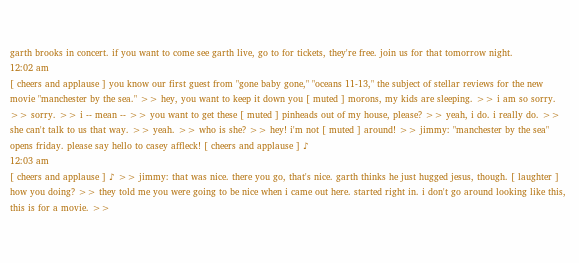garth brooks in concert. if you want to come see garth live, go to for tickets, they're free. join us for that tomorrow night.
12:02 am
[ cheers and applause ] you know our first guest from "gone baby gone," "oceans 11-13," the subject of stellar reviews for the new movie "manchester by the sea." >> hey, you want to keep it down you [ muted ] morons, my kids are sleeping. >> i am so sorry. >> sorry. >> i -- mean -- >> you want to get these [ muted ] pinheads out of my house, please? >> yeah, i do. i really do. >> she can't talk to us that way. >> yeah. >> who is she? >> hey! i'm not [ muted ] around! >> jimmy: "manchester by the sea" opens friday. please say hello to casey affleck! [ cheers and applause ] ♪
12:03 am
[ cheers and applause ] ♪ >> jimmy: that was nice. there you go, that's nice. garth thinks he just hugged jesus, though. [ laughter ] how you doing? >> they told me you were going to be nice when i came out here. started right in. i don't go around looking like this, this is for a movie. >>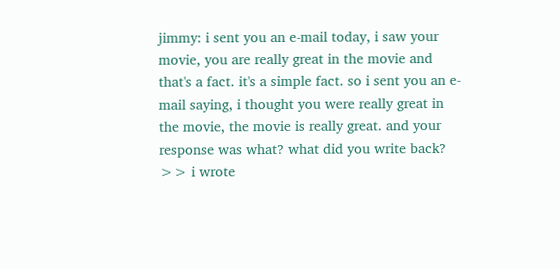jimmy: i sent you an e-mail today, i saw your movie, you are really great in the movie and that's a fact. it's a simple fact. so i sent you an e-mail saying, i thought you were really great in the movie, the movie is really great. and your response was what? what did you write back? >> i wrote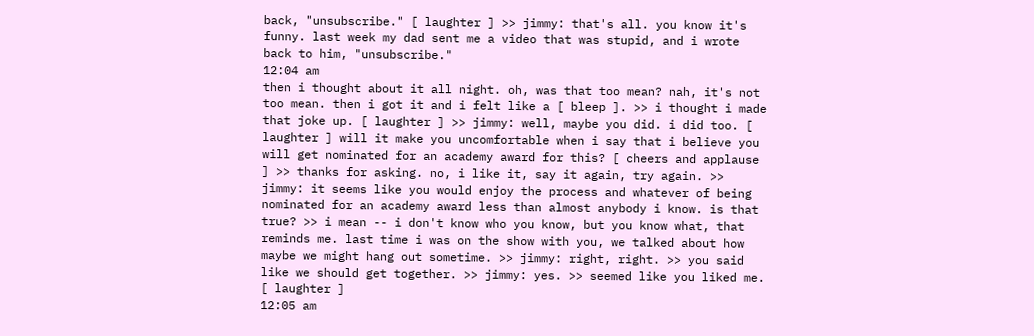back, "unsubscribe." [ laughter ] >> jimmy: that's all. you know it's funny. last week my dad sent me a video that was stupid, and i wrote back to him, "unsubscribe."
12:04 am
then i thought about it all night. oh, was that too mean? nah, it's not too mean. then i got it and i felt like a [ bleep ]. >> i thought i made that joke up. [ laughter ] >> jimmy: well, maybe you did. i did too. [ laughter ] will it make you uncomfortable when i say that i believe you will get nominated for an academy award for this? [ cheers and applause ] >> thanks for asking. no, i like it, say it again, try again. >> jimmy: it seems like you would enjoy the process and whatever of being nominated for an academy award less than almost anybody i know. is that true? >> i mean -- i don't know who you know, but you know what, that reminds me. last time i was on the show with you, we talked about how maybe we might hang out sometime. >> jimmy: right, right. >> you said like we should get together. >> jimmy: yes. >> seemed like you liked me. [ laughter ]
12:05 am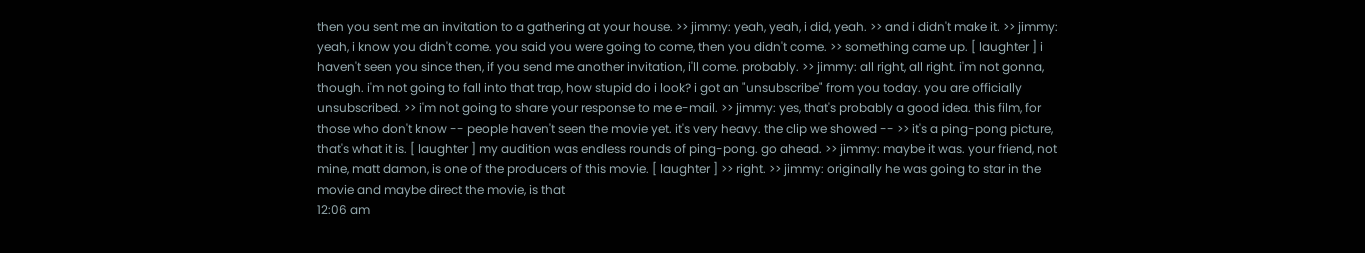then you sent me an invitation to a gathering at your house. >> jimmy: yeah, yeah, i did, yeah. >> and i didn't make it. >> jimmy: yeah, i know you didn't come. you said you were going to come, then you didn't come. >> something came up. [ laughter ] i haven't seen you since then, if you send me another invitation, i'll come. probably. >> jimmy: all right, all right. i'm not gonna, though. i'm not going to fall into that trap, how stupid do i look? i got an "unsubscribe" from you today. you are officially unsubscribed. >> i'm not going to share your response to me e-mail. >> jimmy: yes, that's probably a good idea. this film, for those who don't know -- people haven't seen the movie yet. it's very heavy. the clip we showed -- >> it's a ping-pong picture, that's what it is. [ laughter ] my audition was endless rounds of ping-pong. go ahead. >> jimmy: maybe it was. your friend, not mine, matt damon, is one of the producers of this movie. [ laughter ] >> right. >> jimmy: originally he was going to star in the movie and maybe direct the movie, is that
12:06 am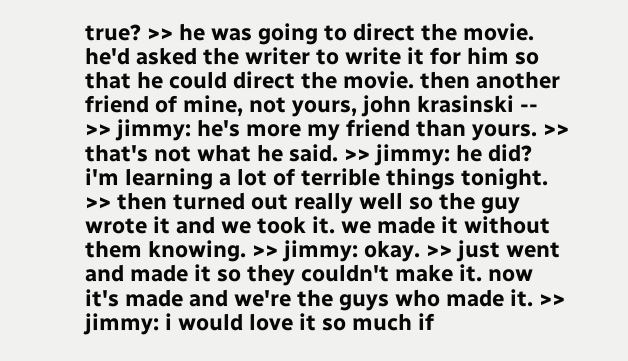true? >> he was going to direct the movie. he'd asked the writer to write it for him so that he could direct the movie. then another friend of mine, not yours, john krasinski -- >> jimmy: he's more my friend than yours. >> that's not what he said. >> jimmy: he did? i'm learning a lot of terrible things tonight. >> then turned out really well so the guy wrote it and we took it. we made it without them knowing. >> jimmy: okay. >> just went and made it so they couldn't make it. now it's made and we're the guys who made it. >> jimmy: i would love it so much if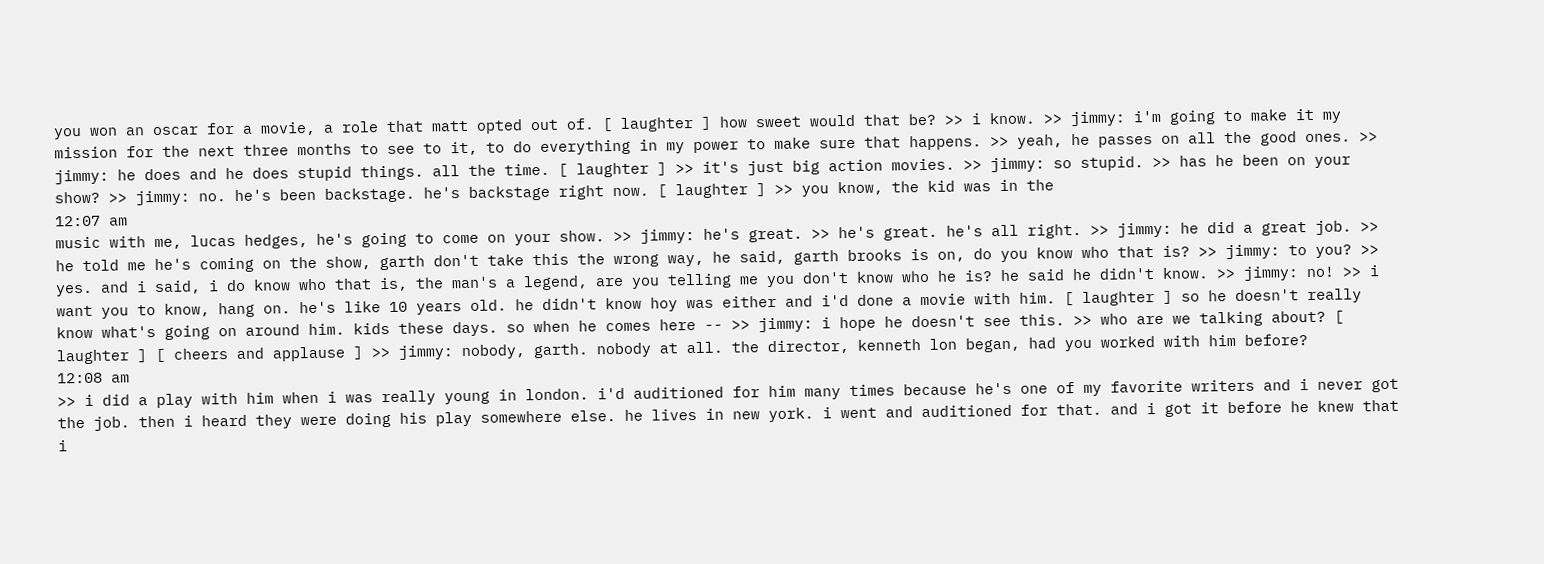you won an oscar for a movie, a role that matt opted out of. [ laughter ] how sweet would that be? >> i know. >> jimmy: i'm going to make it my mission for the next three months to see to it, to do everything in my power to make sure that happens. >> yeah, he passes on all the good ones. >> jimmy: he does and he does stupid things. all the time. [ laughter ] >> it's just big action movies. >> jimmy: so stupid. >> has he been on your show? >> jimmy: no. he's been backstage. he's backstage right now. [ laughter ] >> you know, the kid was in the
12:07 am
music with me, lucas hedges, he's going to come on your show. >> jimmy: he's great. >> he's great. he's all right. >> jimmy: he did a great job. >> he told me he's coming on the show, garth don't take this the wrong way, he said, garth brooks is on, do you know who that is? >> jimmy: to you? >> yes. and i said, i do know who that is, the man's a legend, are you telling me you don't know who he is? he said he didn't know. >> jimmy: no! >> i want you to know, hang on. he's like 10 years old. he didn't know hoy was either and i'd done a movie with him. [ laughter ] so he doesn't really know what's going on around him. kids these days. so when he comes here -- >> jimmy: i hope he doesn't see this. >> who are we talking about? [ laughter ] [ cheers and applause ] >> jimmy: nobody, garth. nobody at all. the director, kenneth lon began, had you worked with him before?
12:08 am
>> i did a play with him when i was really young in london. i'd auditioned for him many times because he's one of my favorite writers and i never got the job. then i heard they were doing his play somewhere else. he lives in new york. i went and auditioned for that. and i got it before he knew that i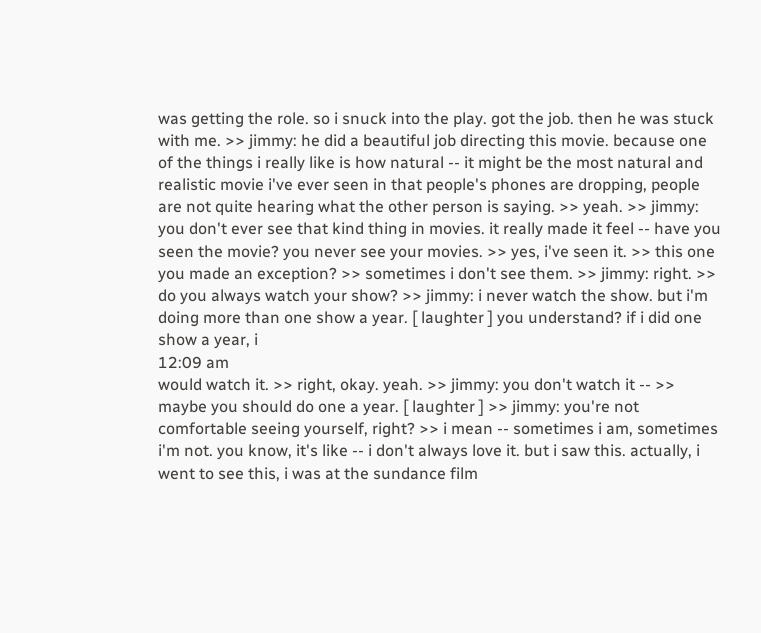was getting the role. so i snuck into the play. got the job. then he was stuck with me. >> jimmy: he did a beautiful job directing this movie. because one of the things i really like is how natural -- it might be the most natural and realistic movie i've ever seen in that people's phones are dropping, people are not quite hearing what the other person is saying. >> yeah. >> jimmy: you don't ever see that kind thing in movies. it really made it feel -- have you seen the movie? you never see your movies. >> yes, i've seen it. >> this one you made an exception? >> sometimes i don't see them. >> jimmy: right. >> do you always watch your show? >> jimmy: i never watch the show. but i'm doing more than one show a year. [ laughter ] you understand? if i did one show a year, i
12:09 am
would watch it. >> right, okay. yeah. >> jimmy: you don't watch it -- >> maybe you should do one a year. [ laughter ] >> jimmy: you're not comfortable seeing yourself, right? >> i mean -- sometimes i am, sometimes i'm not. you know, it's like -- i don't always love it. but i saw this. actually, i went to see this, i was at the sundance film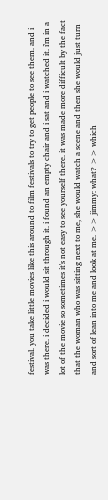festival. you take little movies like this around to film festivals to try to get people to see them. and i was there. i decided i would sit through it. i found an empty chair and i sat and i watched it. i'm in a lot of the movie so sometimes it's not easy to see yourself there. it was made more difficult by the fact that the woman who was sitting next to me, she would watch a scene and then she would just turn and sort of lean into me and look at me. >> jimmy: what? >> which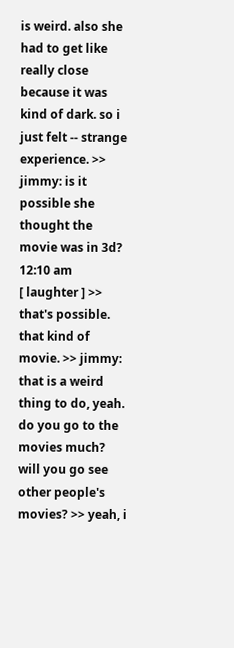is weird. also she had to get like really close because it was kind of dark. so i just felt -- strange experience. >> jimmy: is it possible she thought the movie was in 3d?
12:10 am
[ laughter ] >> that's possible. that kind of movie. >> jimmy: that is a weird thing to do, yeah. do you go to the movies much? will you go see other people's movies? >> yeah, i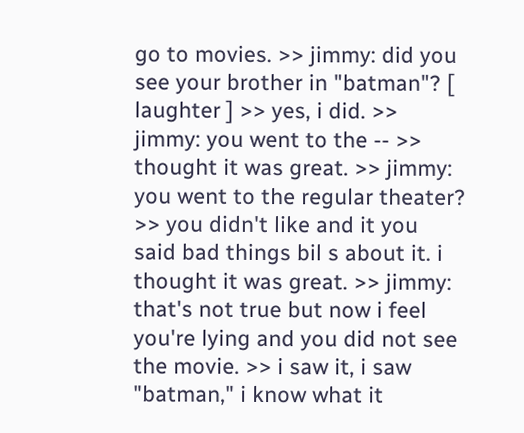go to movies. >> jimmy: did you see your brother in "batman"? [ laughter ] >> yes, i did. >> jimmy: you went to the -- >> thought it was great. >> jimmy: you went to the regular theater? >> you didn't like and it you said bad things bil s about it. i thought it was great. >> jimmy: that's not true but now i feel you're lying and you did not see the movie. >> i saw it, i saw "batman," i know what it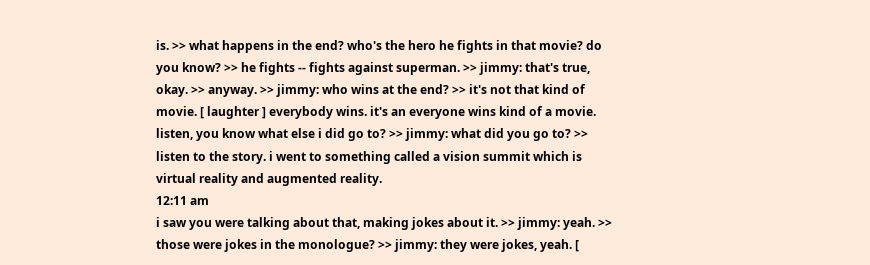is. >> what happens in the end? who's the hero he fights in that movie? do you know? >> he fights -- fights against superman. >> jimmy: that's true, okay. >> anyway. >> jimmy: who wins at the end? >> it's not that kind of movie. [ laughter ] everybody wins. it's an everyone wins kind of a movie. listen, you know what else i did go to? >> jimmy: what did you go to? >> listen to the story. i went to something called a vision summit which is virtual reality and augmented reality.
12:11 am
i saw you were talking about that, making jokes about it. >> jimmy: yeah. >> those were jokes in the monologue? >> jimmy: they were jokes, yeah. [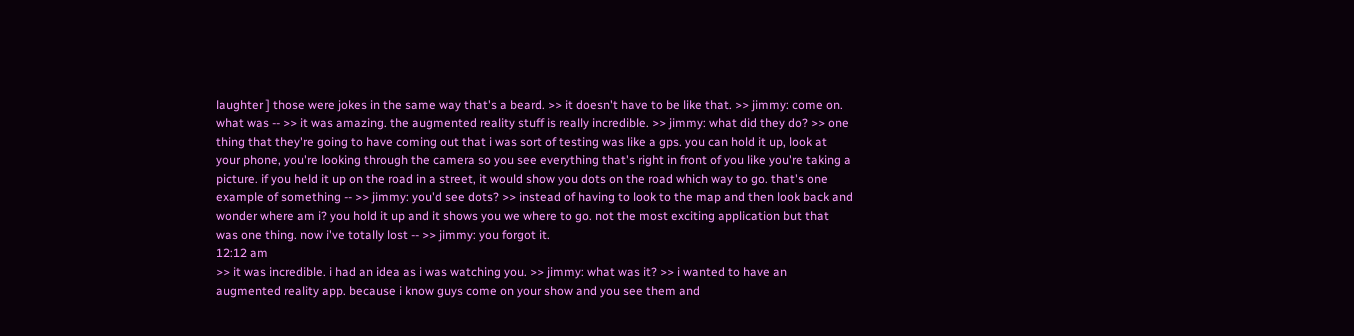laughter ] those were jokes in the same way that's a beard. >> it doesn't have to be like that. >> jimmy: come on. what was -- >> it was amazing. the augmented reality stuff is really incredible. >> jimmy: what did they do? >> one thing that they're going to have coming out that i was sort of testing was like a gps. you can hold it up, look at your phone, you're looking through the camera so you see everything that's right in front of you like you're taking a picture. if you held it up on the road in a street, it would show you dots on the road which way to go. that's one example of something -- >> jimmy: you'd see dots? >> instead of having to look to the map and then look back and wonder where am i? you hold it up and it shows you we where to go. not the most exciting application but that was one thing. now i've totally lost -- >> jimmy: you forgot it.
12:12 am
>> it was incredible. i had an idea as i was watching you. >> jimmy: what was it? >> i wanted to have an augmented reality app. because i know guys come on your show and you see them and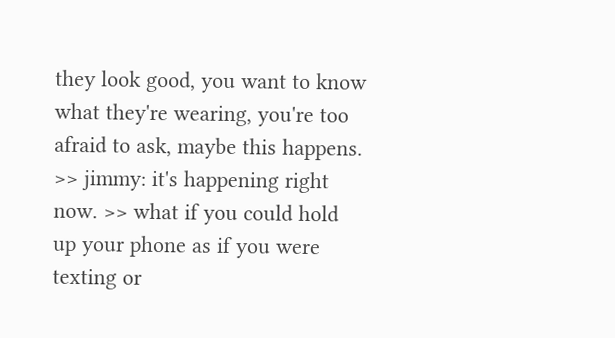they look good, you want to know what they're wearing, you're too afraid to ask, maybe this happens. >> jimmy: it's happening right now. >> what if you could hold up your phone as if you were texting or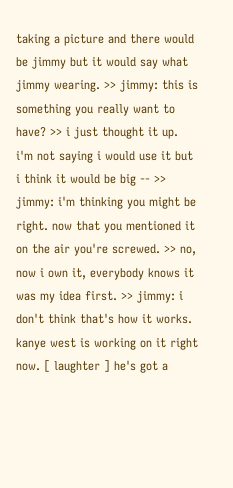taking a picture and there would be jimmy but it would say what jimmy wearing. >> jimmy: this is something you really want to have? >> i just thought it up. i'm not saying i would use it but i think it would be big -- >> jimmy: i'm thinking you might be right. now that you mentioned it on the air you're screwed. >> no, now i own it, everybody knows it was my idea first. >> jimmy: i don't think that's how it works. kanye west is working on it right now. [ laughter ] he's got a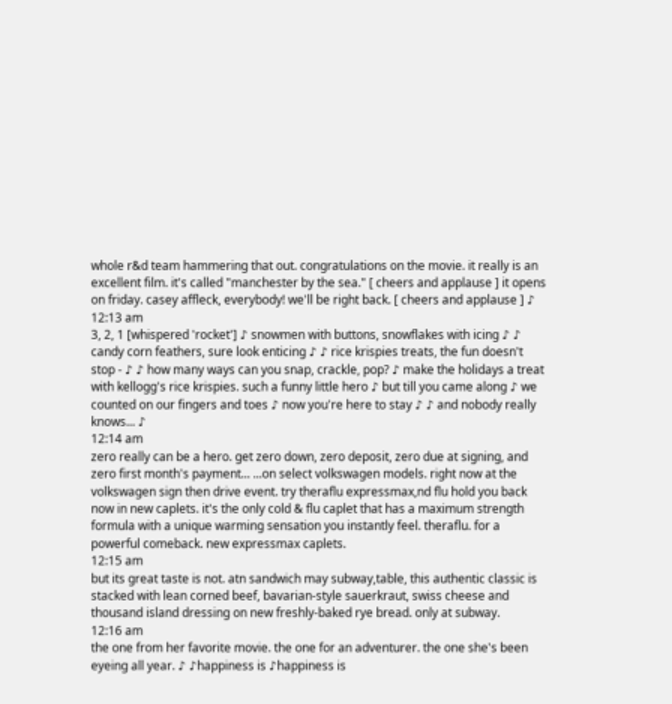whole r&d team hammering that out. congratulations on the movie. it really is an excellent film. it's called "manchester by the sea." [ cheers and applause ] it opens on friday. casey affleck, everybody! we'll be right back. [ cheers and applause ] ♪
12:13 am
3, 2, 1 [whispered 'rocket'] ♪ snowmen with buttons, snowflakes with icing ♪ ♪ candy corn feathers, sure look enticing ♪ ♪ rice krispies treats, the fun doesn't stop - ♪ ♪ how many ways can you snap, crackle, pop? ♪ make the holidays a treat with kellogg's rice krispies. such a funny little hero ♪ but till you came along ♪ we counted on our fingers and toes ♪ now you're here to stay ♪ ♪ and nobody really knows... ♪
12:14 am
zero really can be a hero. get zero down, zero deposit, zero due at signing, and zero first month's payment... ...on select volkswagen models. right now at the volkswagen sign then drive event. try theraflu expressmax,nd flu hold you back now in new caplets. it's the only cold & flu caplet that has a maximum strength formula with a unique warming sensation you instantly feel. theraflu. for a powerful comeback. new expressmax caplets.
12:15 am
but its great taste is not. atn sandwich may subway,table, this authentic classic is stacked with lean corned beef, bavarian-style sauerkraut, swiss cheese and thousand island dressing on new freshly-baked rye bread. only at subway.
12:16 am
the one from her favorite movie. the one for an adventurer. the one she's been eyeing all year. ♪ ♪happiness is ♪happiness is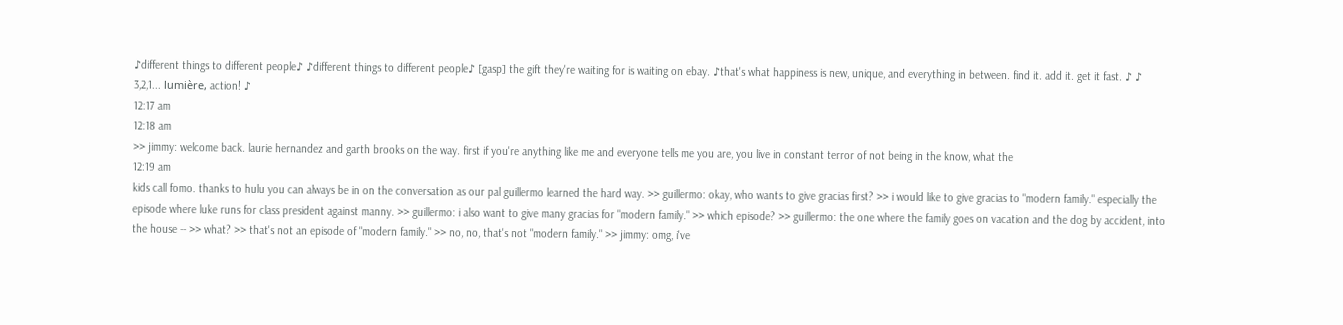♪different things to different people♪ ♪different things to different people♪ [gasp] the gift they're waiting for is waiting on ebay. ♪that's what happiness is new, unique, and everything in between. find it. add it. get it fast. ♪ ♪ 3,2,1... lumière, action! ♪
12:17 am
12:18 am
>> jimmy: welcome back. laurie hernandez and garth brooks on the way. first if you're anything like me and everyone tells me you are, you live in constant terror of not being in the know, what the
12:19 am
kids call fomo. thanks to hulu you can always be in on the conversation as our pal guillermo learned the hard way. >> guillermo: okay, who wants to give gracias first? >> i would like to give gracias to "modern family." especially the episode where luke runs for class president against manny. >> guillermo: i also want to give many gracias for "modern family." >> which episode? >> guillermo: the one where the family goes on vacation and the dog by accident, into the house -- >> what? >> that's not an episode of "modern family." >> no, no, that's not "modern family." >> jimmy: omg, i've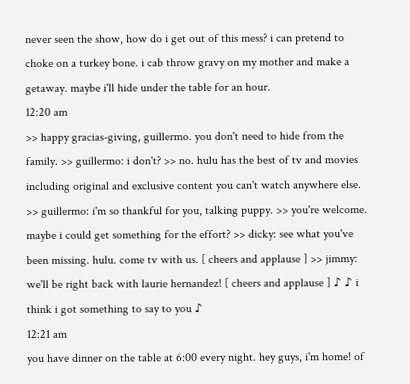never seen the show, how do i get out of this mess? i can pretend to choke on a turkey bone. i cab throw gravy on my mother and make a getaway. maybe i'll hide under the table for an hour.
12:20 am
>> happy gracias-giving, guillermo. you don't need to hide from the family. >> guillermo: i don't? >> no. hulu has the best of tv and movies including original and exclusive content you can't watch anywhere else. >> guillermo: i'm so thankful for you, talking puppy. >> you're welcome. maybe i could get something for the effort? >> dicky: see what you've been missing. hulu. come tv with us. [ cheers and applause ] >> jimmy: we'll be right back with laurie hernandez! [ cheers and applause ] ♪ ♪ i think i got something to say to you ♪
12:21 am
you have dinner on the table at 6:00 every night. hey guys, i'm home! of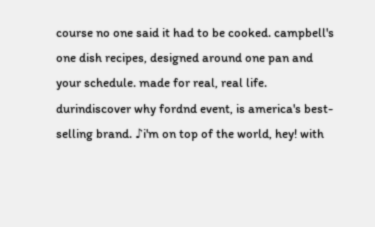course no one said it had to be cooked. campbell's one dish recipes, designed around one pan and your schedule. made for real, real life. durindiscover why fordnd event, is america's best-selling brand. ♪i'm on top of the world, hey! with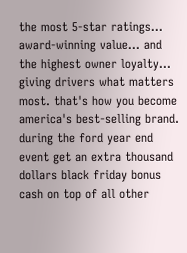the most 5-star ratings... award-winning value... and the highest owner loyalty... giving drivers what matters most. that's how you become america's best-selling brand. during the ford year end event get an extra thousand dollars black friday bonus cash on top of all other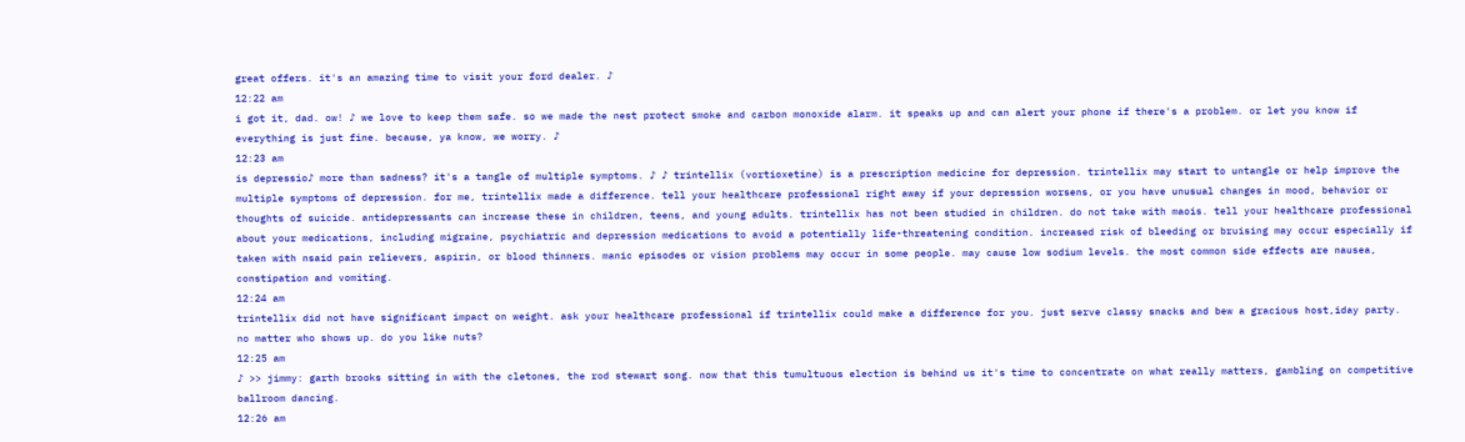great offers. it's an amazing time to visit your ford dealer. ♪
12:22 am
i got it, dad. ow! ♪ we love to keep them safe. so we made the nest protect smoke and carbon monoxide alarm. it speaks up and can alert your phone if there's a problem. or let you know if everything is just fine. because, ya know, we worry. ♪
12:23 am
is depressio♪ more than sadness? it's a tangle of multiple symptoms. ♪ ♪ trintellix (vortioxetine) is a prescription medicine for depression. trintellix may start to untangle or help improve the multiple symptoms of depression. for me, trintellix made a difference. tell your healthcare professional right away if your depression worsens, or you have unusual changes in mood, behavior or thoughts of suicide. antidepressants can increase these in children, teens, and young adults. trintellix has not been studied in children. do not take with maois. tell your healthcare professional about your medications, including migraine, psychiatric and depression medications to avoid a potentially life-threatening condition. increased risk of bleeding or bruising may occur especially if taken with nsaid pain relievers, aspirin, or blood thinners. manic episodes or vision problems may occur in some people. may cause low sodium levels. the most common side effects are nausea, constipation and vomiting.
12:24 am
trintellix did not have significant impact on weight. ask your healthcare professional if trintellix could make a difference for you. just serve classy snacks and bew a gracious host,iday party. no matter who shows up. do you like nuts?
12:25 am
♪ >> jimmy: garth brooks sitting in with the cletones, the rod stewart song. now that this tumultuous election is behind us it's time to concentrate on what really matters, gambling on competitive ballroom dancing.
12:26 am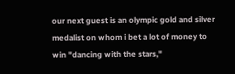our next guest is an olympic gold and silver medalist on whom i bet a lot of money to win "dancing with the stars,"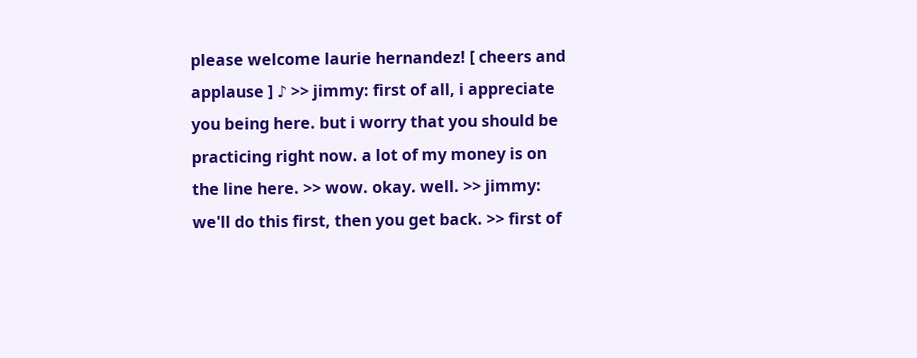please welcome laurie hernandez! [ cheers and applause ] ♪ >> jimmy: first of all, i appreciate you being here. but i worry that you should be practicing right now. a lot of my money is on the line here. >> wow. okay. well. >> jimmy: we'll do this first, then you get back. >> first of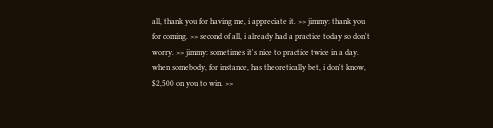all, thank you for having me, i appreciate it. >> jimmy: thank you for coming. >> second of all, i already had a practice today so don't worry. >> jimmy: sometimes it's nice to practice twice in a day. when somebody, for instance, has theoretically bet, i don't know, $2,500 on you to win. >>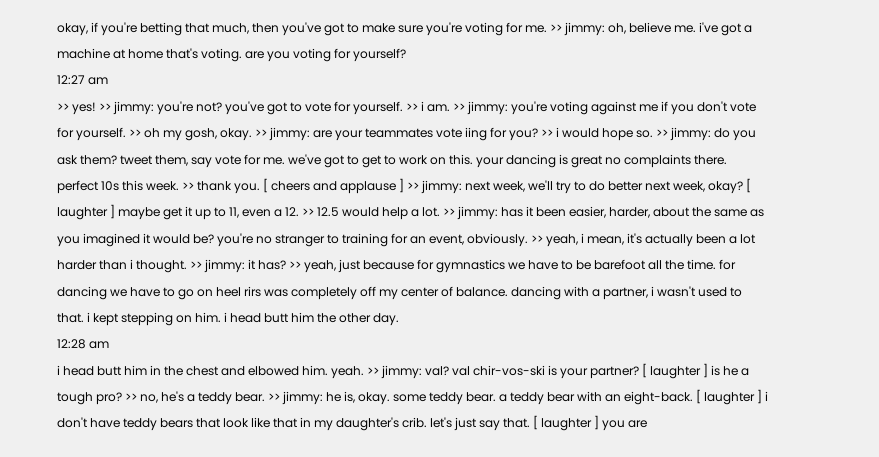okay, if you're betting that much, then you've got to make sure you're voting for me. >> jimmy: oh, believe me. i've got a machine at home that's voting. are you voting for yourself?
12:27 am
>> yes! >> jimmy: you're not? you've got to vote for yourself. >> i am. >> jimmy: you're voting against me if you don't vote for yourself. >> oh my gosh, okay. >> jimmy: are your teammates vote iing for you? >> i would hope so. >> jimmy: do you ask them? tweet them, say vote for me. we've got to get to work on this. your dancing is great no complaints there. perfect 10s this week. >> thank you. [ cheers and applause ] >> jimmy: next week, we'll try to do better next week, okay? [ laughter ] maybe get it up to 11, even a 12. >> 12.5 would help a lot. >> jimmy: has it been easier, harder, about the same as you imagined it would be? you're no stranger to training for an event, obviously. >> yeah, i mean, it's actually been a lot harder than i thought. >> jimmy: it has? >> yeah, just because for gymnastics we have to be barefoot all the time. for dancing we have to go on heel rirs was completely off my center of balance. dancing with a partner, i wasn't used to that. i kept stepping on him. i head butt him the other day.
12:28 am
i head butt him in the chest and elbowed him. yeah. >> jimmy: val? val chir-vos-ski is your partner? [ laughter ] is he a tough pro? >> no, he's a teddy bear. >> jimmy: he is, okay. some teddy bear. a teddy bear with an eight-back. [ laughter ] i don't have teddy bears that look like that in my daughter's crib. let's just say that. [ laughter ] you are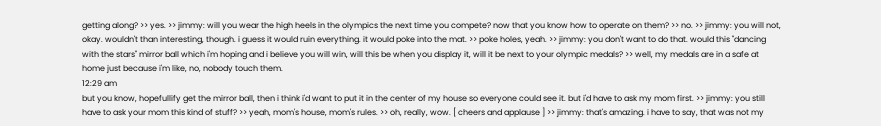getting along? >> yes. >> jimmy: will you wear the high heels in the olympics the next time you compete? now that you know how to operate on them? >> no. >> jimmy: you will not, okay. wouldn't than interesting, though. i guess it would ruin everything. it would poke into the mat. >> poke holes, yeah. >> jimmy: you don't want to do that. would this "dancing with the stars" mirror ball which i'm hoping and i believe you will win, will this be when you display it, will it be next to your olympic medals? >> well, my medals are in a safe at home just because i'm like, no, nobody touch them.
12:29 am
but you know, hopefullify get the mirror ball, then i think i'd want to put it in the center of my house so everyone could see it. but i'd have to ask my mom first. >> jimmy: you still have to ask your mom this kind of stuff? >> yeah, mom's house, mom's rules. >> oh, really, wow. [ cheers and applause ] >> jimmy: that's amazing. i have to say, that was not my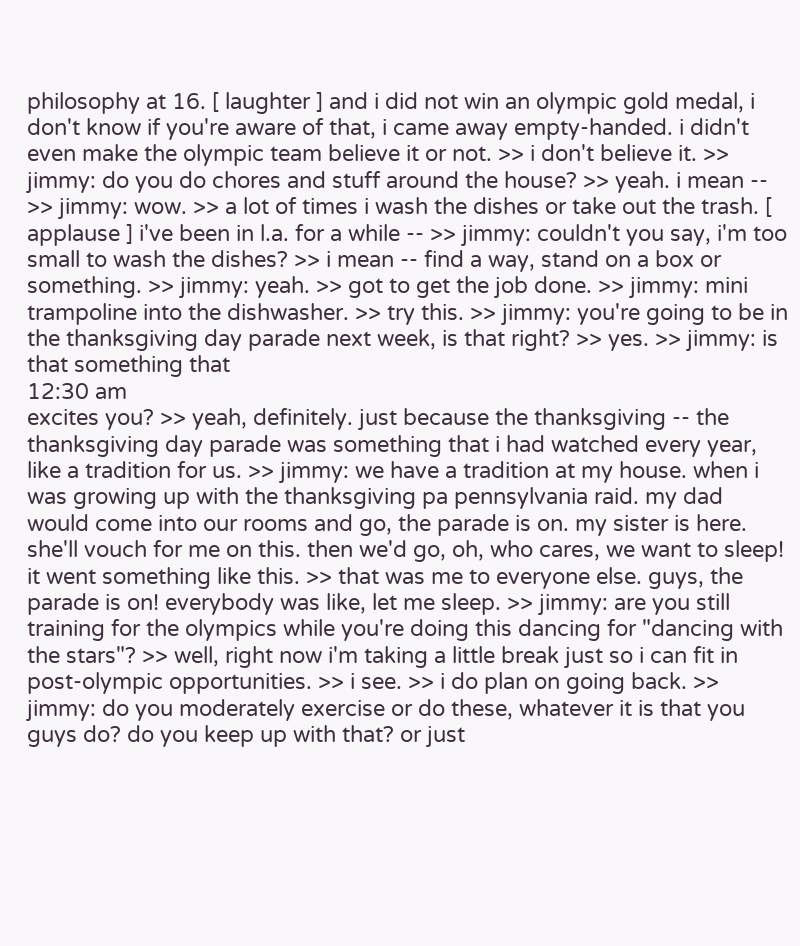philosophy at 16. [ laughter ] and i did not win an olympic gold medal, i don't know if you're aware of that, i came away empty-handed. i didn't even make the olympic team believe it or not. >> i don't believe it. >> jimmy: do you do chores and stuff around the house? >> yeah. i mean -- >> jimmy: wow. >> a lot of times i wash the dishes or take out the trash. [ applause ] i've been in l.a. for a while -- >> jimmy: couldn't you say, i'm too small to wash the dishes? >> i mean -- find a way, stand on a box or something. >> jimmy: yeah. >> got to get the job done. >> jimmy: mini trampoline into the dishwasher. >> try this. >> jimmy: you're going to be in the thanksgiving day parade next week, is that right? >> yes. >> jimmy: is that something that
12:30 am
excites you? >> yeah, definitely. just because the thanksgiving -- the thanksgiving day parade was something that i had watched every year, like a tradition for us. >> jimmy: we have a tradition at my house. when i was growing up with the thanksgiving pa pennsylvania raid. my dad would come into our rooms and go, the parade is on. my sister is here. she'll vouch for me on this. then we'd go, oh, who cares, we want to sleep! it went something like this. >> that was me to everyone else. guys, the parade is on! everybody was like, let me sleep. >> jimmy: are you still training for the olympics while you're doing this dancing for "dancing with the stars"? >> well, right now i'm taking a little break just so i can fit in post-olympic opportunities. >> i see. >> i do plan on going back. >> jimmy: do you moderately exercise or do these, whatever it is that you guys do? do you keep up with that? or just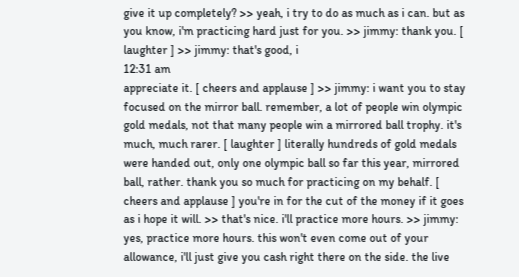give it up completely? >> yeah, i try to do as much as i can. but as you know, i'm practicing hard just for you. >> jimmy: thank you. [ laughter ] >> jimmy: that's good, i
12:31 am
appreciate it. [ cheers and applause ] >> jimmy: i want you to stay focused on the mirror ball. remember, a lot of people win olympic gold medals, not that many people win a mirrored ball trophy. it's much, much rarer. [ laughter ] literally hundreds of gold medals were handed out, only one olympic ball so far this year, mirrored ball, rather. thank you so much for practicing on my behalf. [ cheers and applause ] you're in for the cut of the money if it goes as i hope it will. >> that's nice. i'll practice more hours. >> jimmy: yes, practice more hours. this won't even come out of your allowance, i'll just give you cash right there on the side. the live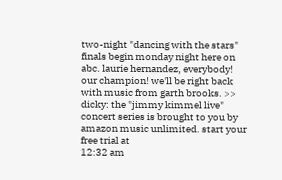two-night "dancing with the stars" finals begin monday night here on abc. laurie hernandez, everybody! our champion! we'll be right back with music from garth brooks. >> dicky: the "jimmy kimmel live" concert series is brought to you by amazon music unlimited. start your free trial at
12:32 am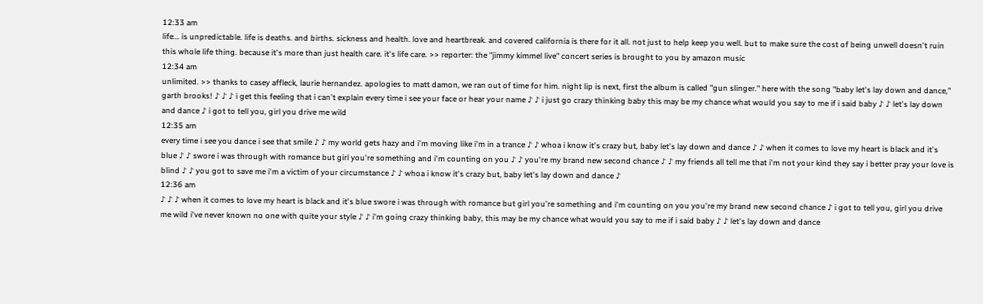12:33 am
life... is unpredictable. life is deaths. and births. sickness and health. love and heartbreak. and covered california is there for it all. not just to help keep you well. but to make sure the cost of being unwell doesn't ruin this whole life thing. because it's more than just health care. it's life care. >> reporter: the "jimmy kimmel live" concert series is brought to you by amazon music
12:34 am
unlimited. >> thanks to casey affleck, laurie hernandez. apologies to matt damon, we ran out of time for him. night lip is next, first the album is called "gun slinger." here with the song "baby let's lay down and dance," garth brooks! ♪ ♪ ♪ i get this feeling that i can't explain every time i see your face or hear your name ♪ ♪ i just go crazy thinking baby this may be my chance what would you say to me if i said baby ♪ ♪ let's lay down and dance ♪ i got to tell you, girl you drive me wild
12:35 am
every time i see you dance i see that smile ♪ ♪ my world gets hazy and i'm moving like i'm in a trance ♪ ♪ whoa i know it's crazy but, baby let's lay down and dance ♪ ♪ when it comes to love my heart is black and it's blue ♪ ♪ swore i was through with romance but girl you're something and i'm counting on you ♪ ♪ you're my brand new second chance ♪ ♪ my friends all tell me that i'm not your kind they say i better pray your love is blind ♪ ♪ you got to save me i'm a victim of your circumstance ♪ ♪ whoa i know it's crazy but, baby let's lay down and dance ♪
12:36 am
♪ ♪ ♪ when it comes to love my heart is black and it's blue swore i was through with romance but girl you're something and i'm counting on you you're my brand new second chance ♪ i got to tell you, girl you drive me wild i've never known no one with quite your style ♪ ♪ i'm going crazy thinking baby, this may be my chance what would you say to me if i said baby ♪ ♪ let's lay down and dance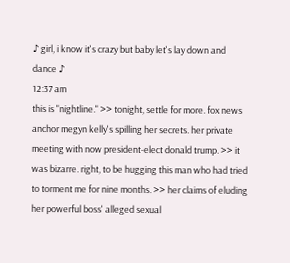♪ girl, i know it's crazy but baby let's lay down and dance ♪
12:37 am
this is "nightline." >> tonight, settle for more. fox news anchor megyn kelly's spilling her secrets. her private meeting with now president-elect donald trump. >> it was bizarre. right, to be hugging this man who had tried to torment me for nine months. >> her claims of eluding her powerful boss' alleged sexual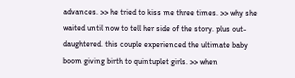advances. >> he tried to kiss me three times. >> why she waited until now to tell her side of the story. plus out-daughtered. this couple experienced the ultimate baby boom giving birth to quintuplet girls. >> when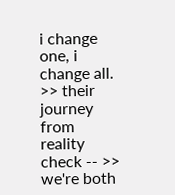i change one, i change all. >> their journey from reality check -- >> we're both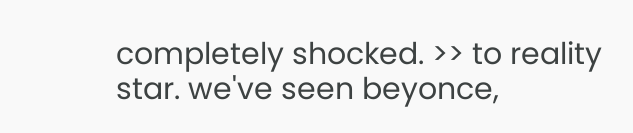completely shocked. >> to reality star. we've seen beyonce,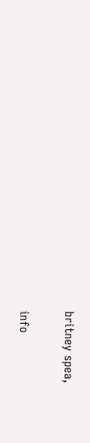britney spea,


info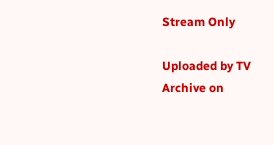Stream Only

Uploaded by TV Archive on